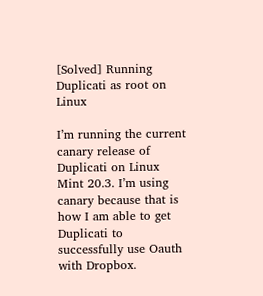[Solved] Running Duplicati as root on Linux

I’m running the current canary release of Duplicati on Linux Mint 20.3. I’m using canary because that is how I am able to get Duplicati to successfully use Oauth with Dropbox.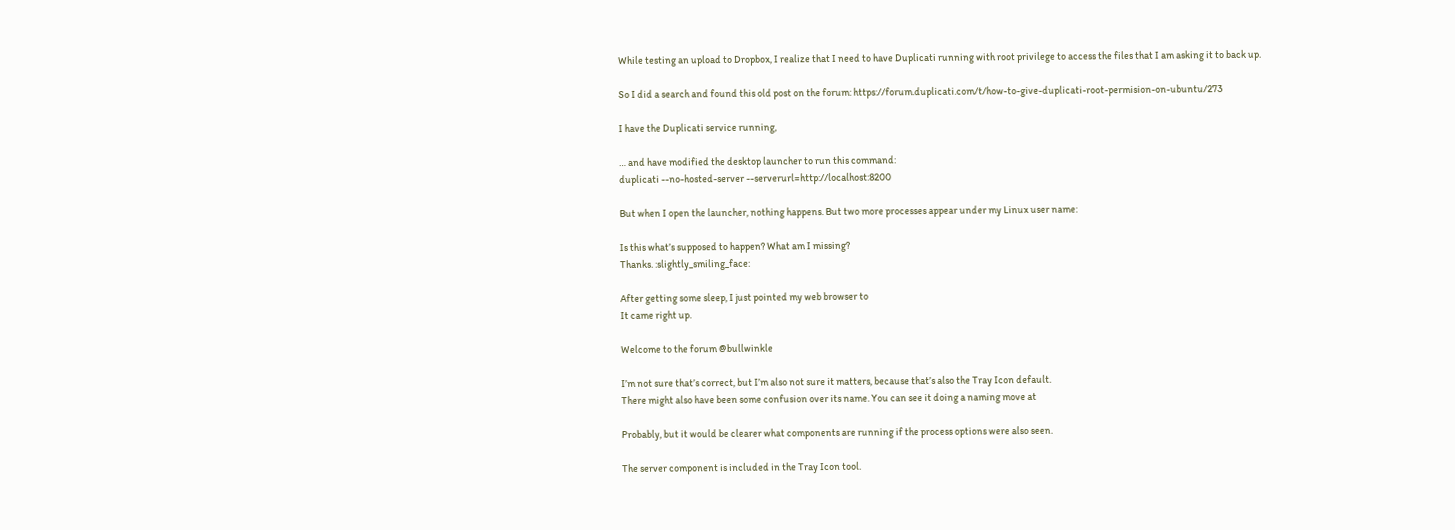While testing an upload to Dropbox, I realize that I need to have Duplicati running with root privilege to access the files that I am asking it to back up.

So I did a search and found this old post on the forum: https://forum.duplicati.com/t/how-to-give-duplicati-root-permision-on-ubuntu/273

I have the Duplicati service running,

… and have modified the desktop launcher to run this command:
duplicati --no-hosted-server --serverurl=http://localhost:8200

But when I open the launcher, nothing happens. But two more processes appear under my Linux user name:

Is this what’s supposed to happen? What am I missing?
Thanks. :slightly_smiling_face:

After getting some sleep, I just pointed my web browser to
It came right up.

Welcome to the forum @bullwinkle

I’m not sure that’s correct, but I’m also not sure it matters, because that’s also the Tray Icon default.
There might also have been some confusion over its name. You can see it doing a naming move at

Probably, but it would be clearer what components are running if the process options were also seen.

The server component is included in the Tray Icon tool.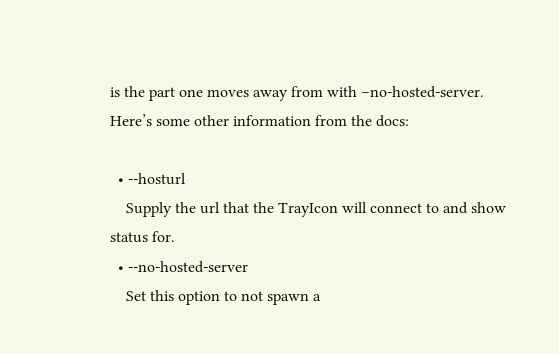is the part one moves away from with –no-hosted-server. Here’s some other information from the docs:

  • --hosturl
    Supply the url that the TrayIcon will connect to and show status for.
  • --no-hosted-server
    Set this option to not spawn a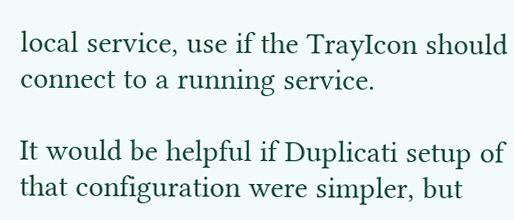local service, use if the TrayIcon should connect to a running service.

It would be helpful if Duplicati setup of that configuration were simpler, but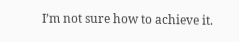I’m not sure how to achieve it.